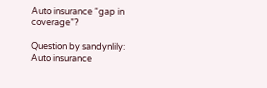Auto insurance “gap in coverage”?

Question by sandynlily: Auto insurance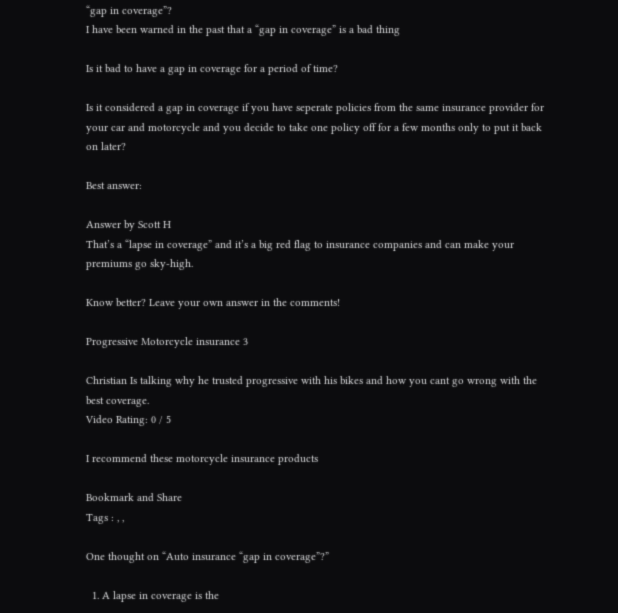“gap in coverage”?
I have been warned in the past that a “gap in coverage” is a bad thing

Is it bad to have a gap in coverage for a period of time?

Is it considered a gap in coverage if you have seperate policies from the same insurance provider for your car and motorcycle and you decide to take one policy off for a few months only to put it back on later?

Best answer:

Answer by Scott H
That’s a “lapse in coverage” and it’s a big red flag to insurance companies and can make your premiums go sky-high.

Know better? Leave your own answer in the comments!

Progressive Motorcycle insurance 3

Christian Is talking why he trusted progressive with his bikes and how you cant go wrong with the best coverage.
Video Rating: 0 / 5

I recommend these motorcycle insurance products

Bookmark and Share
Tags : , ,

One thought on “Auto insurance “gap in coverage”?”

  1. A lapse in coverage is the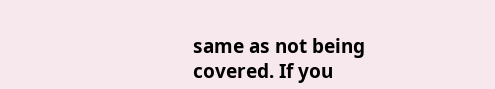same as not being covered. If you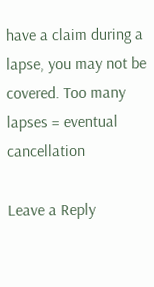have a claim during a lapse, you may not be covered. Too many lapses = eventual cancellation

Leave a Reply